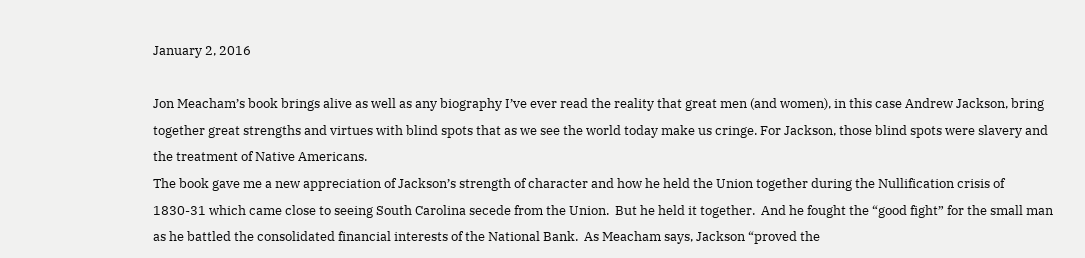January 2, 2016

Jon Meacham’s book brings alive as well as any biography I’ve ever read the reality that great men (and women), in this case Andrew Jackson, bring together great strengths and virtues with blind spots that as we see the world today make us cringe. For Jackson, those blind spots were slavery and the treatment of Native Americans.
The book gave me a new appreciation of Jackson’s strength of character and how he held the Union together during the Nullification crisis of 1830-31 which came close to seeing South Carolina secede from the Union.  But he held it together.  And he fought the “good fight” for the small man as he battled the consolidated financial interests of the National Bank.  As Meacham says, Jackson “proved the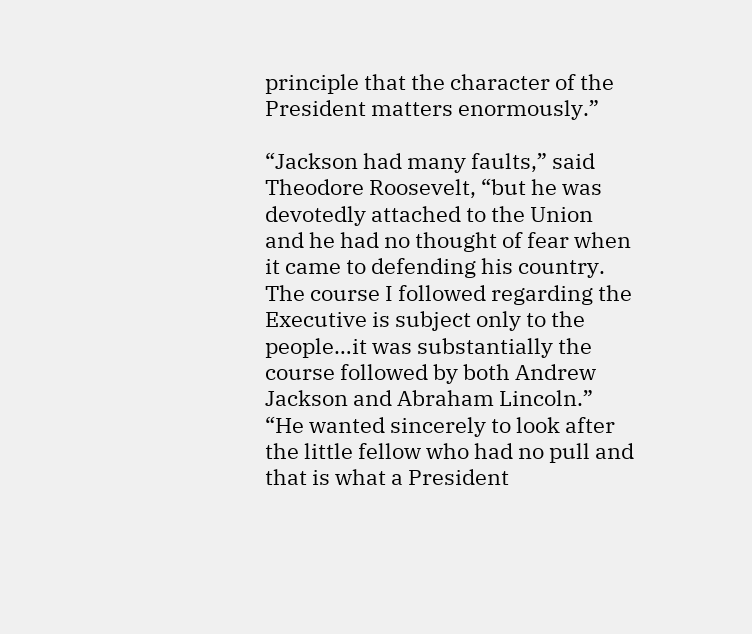principle that the character of the President matters enormously.”

“Jackson had many faults,” said Theodore Roosevelt, “but he was devotedly attached to the Union and he had no thought of fear when it came to defending his country. The course I followed regarding the Executive is subject only to the people…it was substantially the course followed by both Andrew Jackson and Abraham Lincoln.”
“He wanted sincerely to look after the little fellow who had no pull and that is what a President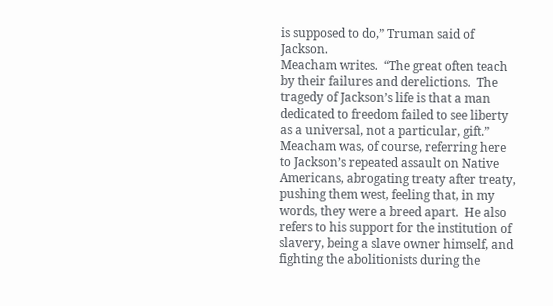is supposed to do,” Truman said of Jackson.
Meacham writes.  “The great often teach by their failures and derelictions.  The tragedy of Jackson’s life is that a man dedicated to freedom failed to see liberty as a universal, not a particular, gift.”  Meacham was, of course, referring here to Jackson’s repeated assault on Native Americans, abrogating treaty after treaty, pushing them west, feeling that, in my words, they were a breed apart.  He also refers to his support for the institution of slavery, being a slave owner himself, and fighting the abolitionists during the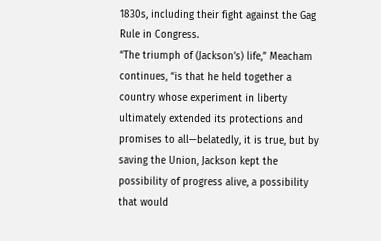1830s, including their fight against the Gag Rule in Congress.
“The triumph of (Jackson’s) life,” Meacham continues, “is that he held together a country whose experiment in liberty ultimately extended its protections and promises to all—belatedly, it is true, but by saving the Union, Jackson kept the possibility of progress alive, a possibility that would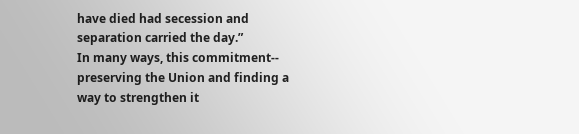have died had secession and separation carried the day.”
In many ways, this commitment-- preserving the Union and finding a way to strengthen it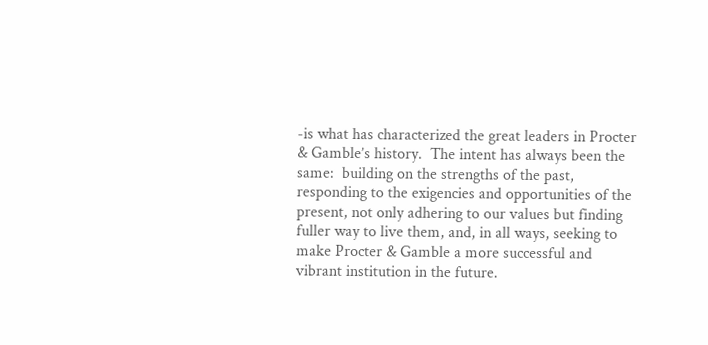-is what has characterized the great leaders in Procter & Gamble’s history.  The intent has always been the same:  building on the strengths of the past, responding to the exigencies and opportunities of the present, not only adhering to our values but finding fuller way to live them, and, in all ways, seeking to make Procter & Gamble a more successful and vibrant institution in the future.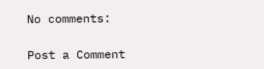No comments:

Post a Comment